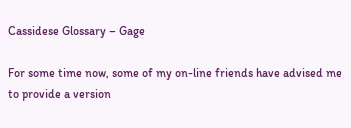Cassidese Glossary – Gage

For some time now, some of my on-line friends have advised me to provide a version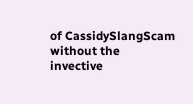of CassidySlangScam without the invective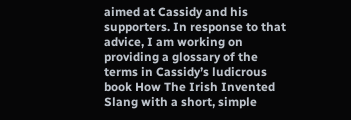aimed at Cassidy and his supporters. In response to that advice, I am working on providing a glossary of the terms in Cassidy’s ludicrous book How The Irish Invented Slang with a short, simple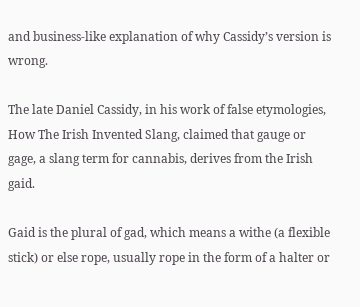and business-like explanation of why Cassidy’s version is wrong.

The late Daniel Cassidy, in his work of false etymologies, How The Irish Invented Slang, claimed that gauge or gage, a slang term for cannabis, derives from the Irish gaid.

Gaid is the plural of gad, which means a withe (a flexible stick) or else rope, usually rope in the form of a halter or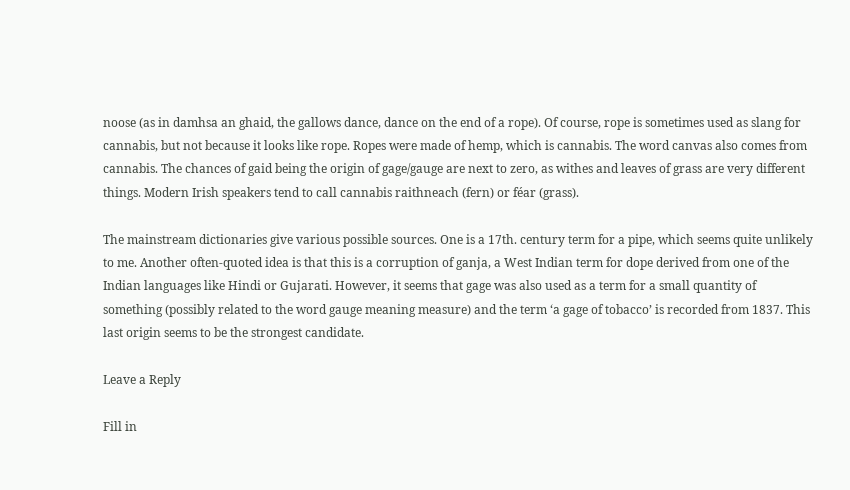noose (as in damhsa an ghaid, the gallows dance, dance on the end of a rope). Of course, rope is sometimes used as slang for cannabis, but not because it looks like rope. Ropes were made of hemp, which is cannabis. The word canvas also comes from cannabis. The chances of gaid being the origin of gage/gauge are next to zero, as withes and leaves of grass are very different things. Modern Irish speakers tend to call cannabis raithneach (fern) or féar (grass).

The mainstream dictionaries give various possible sources. One is a 17th. century term for a pipe, which seems quite unlikely to me. Another often-quoted idea is that this is a corruption of ganja, a West Indian term for dope derived from one of the Indian languages like Hindi or Gujarati. However, it seems that gage was also used as a term for a small quantity of something (possibly related to the word gauge meaning measure) and the term ‘a gage of tobacco’ is recorded from 1837. This last origin seems to be the strongest candidate.

Leave a Reply

Fill in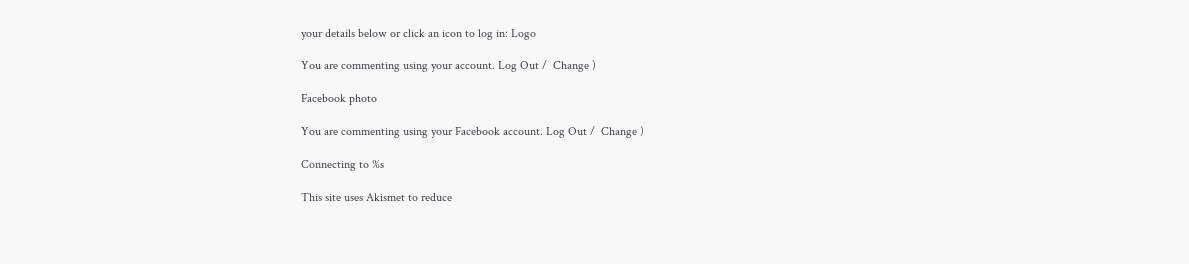your details below or click an icon to log in: Logo

You are commenting using your account. Log Out /  Change )

Facebook photo

You are commenting using your Facebook account. Log Out /  Change )

Connecting to %s

This site uses Akismet to reduce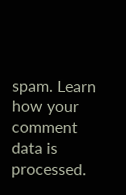spam. Learn how your comment data is processed.